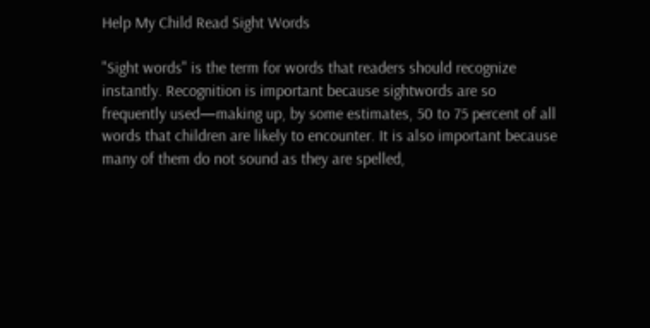Help My Child Read Sight Words

"Sight words" is the term for words that readers should recognize instantly. Recognition is important because sightwords are so frequently used—making up, by some estimates, 50 to 75 percent of all words that children are likely to encounter. It is also important because many of them do not sound as they are spelled,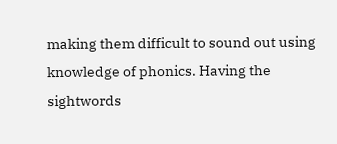making them difficult to sound out using knowledge of phonics. Having the sightwords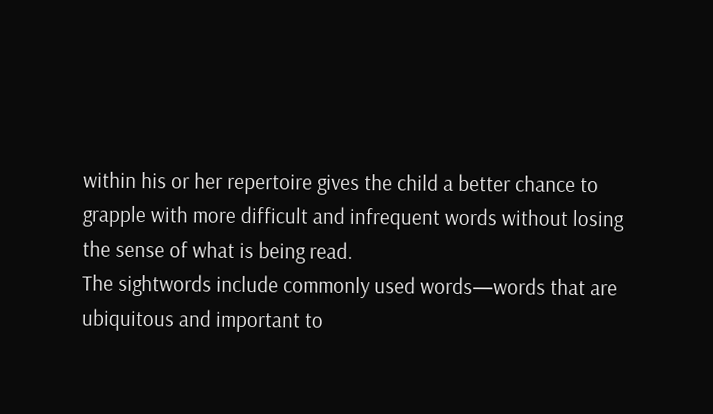within his or her repertoire gives the child a better chance to grapple with more difficult and infrequent words without losing the sense of what is being read.
The sightwords include commonly used words—words that are ubiquitous and important to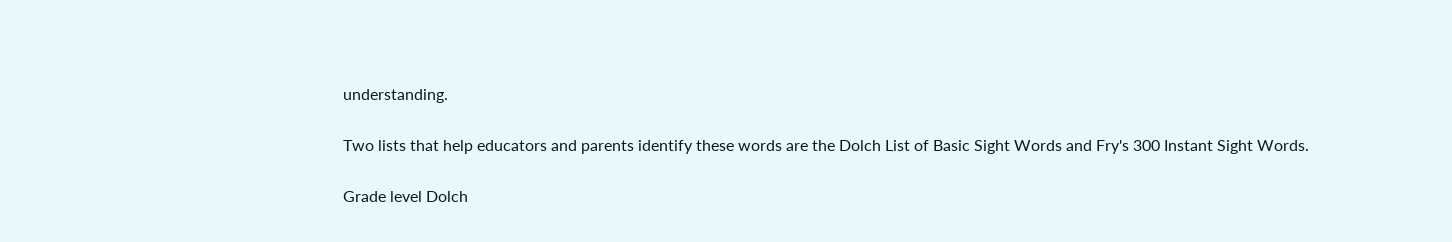understanding.

Two lists that help educators and parents identify these words are the Dolch List of Basic Sight Words and Fry's 300 Instant Sight Words.

Grade level Dolch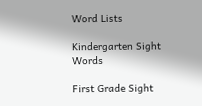Word Lists

Kindergarten Sight Words

First Grade Sight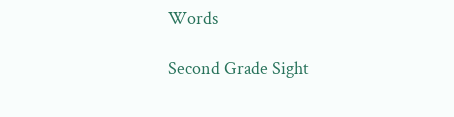Words

Second Grade Sight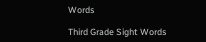Words

Third Grade Sight Words